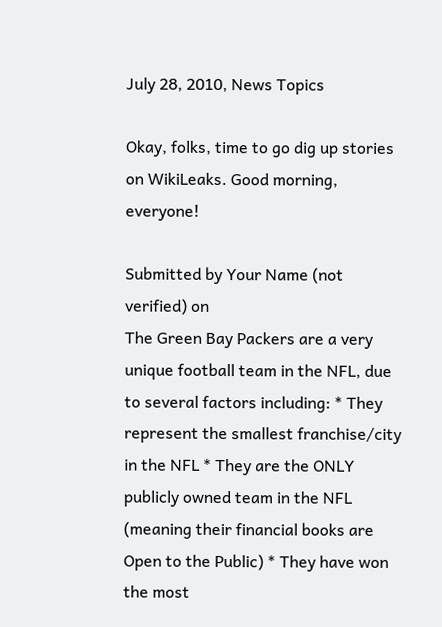July 28, 2010, News Topics

Okay, folks, time to go dig up stories on WikiLeaks. Good morning, everyone!

Submitted by Your Name (not verified) on
The Green Bay Packers are a very unique football team in the NFL, due to several factors including: * They represent the smallest franchise/city in the NFL * They are the ONLY publicly owned team in the NFL (meaning their financial books are Open to the Public) * They have won the most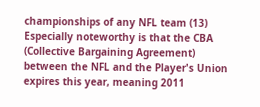championships of any NFL team (13) Especially noteworthy is that the CBA (Collective Bargaining Agreement) between the NFL and the Player's Union expires this year, meaning 2011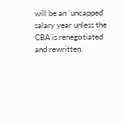will be an 'uncapped' salary year unless the CBA is renegotiated and rewritten.